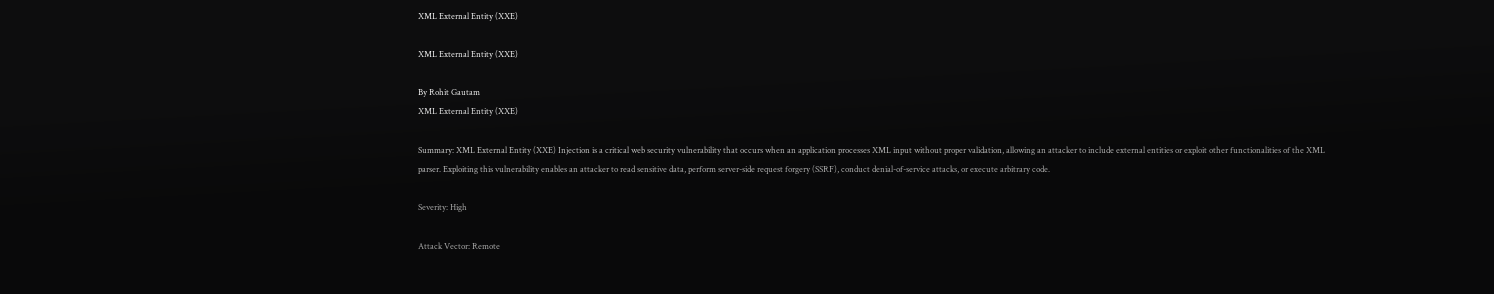XML External Entity (XXE)

XML External Entity (XXE)

By Rohit Gautam
XML External Entity (XXE)

Summary: XML External Entity (XXE) Injection is a critical web security vulnerability that occurs when an application processes XML input without proper validation, allowing an attacker to include external entities or exploit other functionalities of the XML parser. Exploiting this vulnerability enables an attacker to read sensitive data, perform server-side request forgery (SSRF), conduct denial-of-service attacks, or execute arbitrary code.

Severity: High

Attack Vector: Remote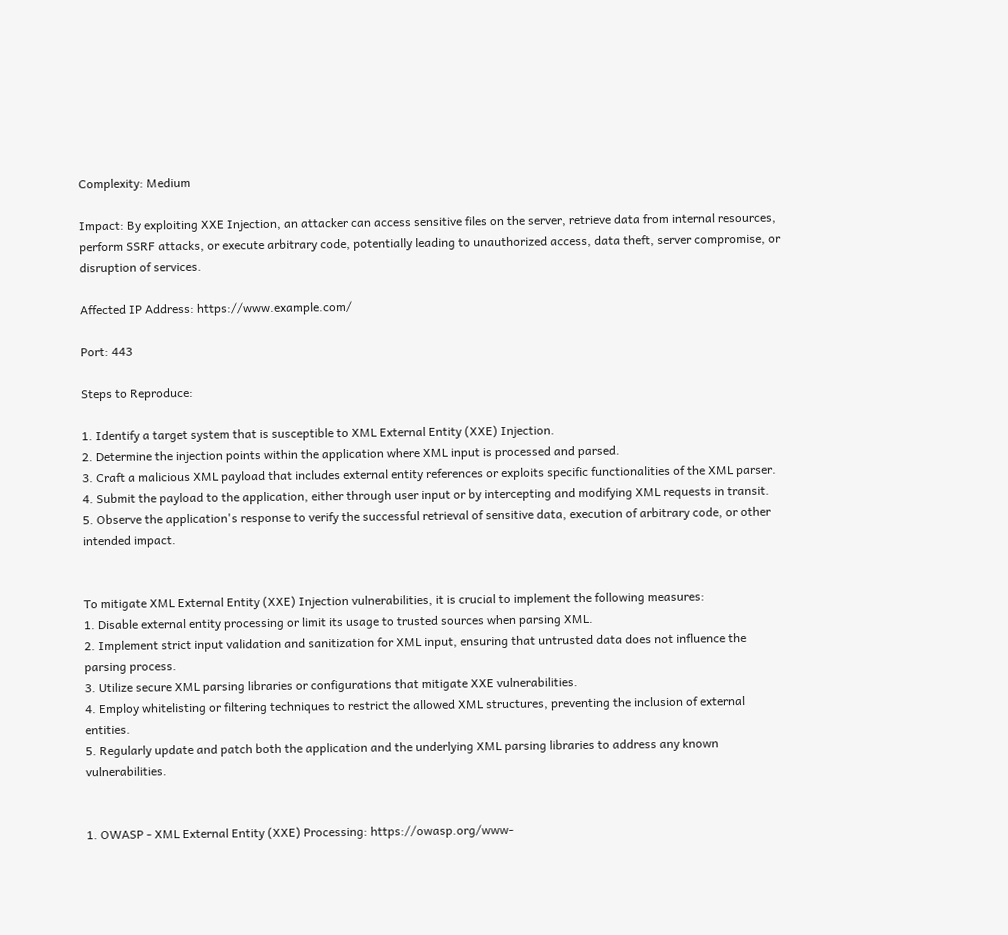Complexity: Medium

Impact: By exploiting XXE Injection, an attacker can access sensitive files on the server, retrieve data from internal resources, perform SSRF attacks, or execute arbitrary code, potentially leading to unauthorized access, data theft, server compromise, or disruption of services.

Affected IP Address: https://www.example.com/

Port: 443

Steps to Reproduce:

1. Identify a target system that is susceptible to XML External Entity (XXE) Injection.
2. Determine the injection points within the application where XML input is processed and parsed.
3. Craft a malicious XML payload that includes external entity references or exploits specific functionalities of the XML parser.
4. Submit the payload to the application, either through user input or by intercepting and modifying XML requests in transit.
5. Observe the application's response to verify the successful retrieval of sensitive data, execution of arbitrary code, or other intended impact.


To mitigate XML External Entity (XXE) Injection vulnerabilities, it is crucial to implement the following measures:
1. Disable external entity processing or limit its usage to trusted sources when parsing XML.
2. Implement strict input validation and sanitization for XML input, ensuring that untrusted data does not influence the parsing process.
3. Utilize secure XML parsing libraries or configurations that mitigate XXE vulnerabilities.
4. Employ whitelisting or filtering techniques to restrict the allowed XML structures, preventing the inclusion of external entities.
5. Regularly update and patch both the application and the underlying XML parsing libraries to address any known vulnerabilities.


1. OWASP - XML External Entity (XXE) Processing: https://owasp.org/www-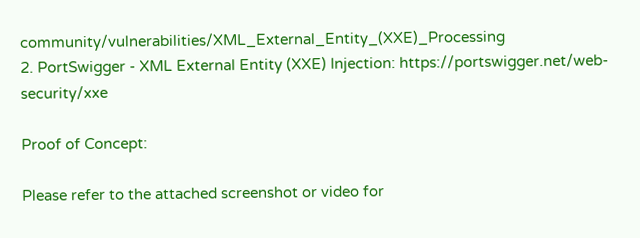community/vulnerabilities/XML_External_Entity_(XXE)_Processing
2. PortSwigger - XML External Entity (XXE) Injection: https://portswigger.net/web-security/xxe

Proof of Concept:

Please refer to the attached screenshot or video for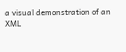a visual demonstration of an XML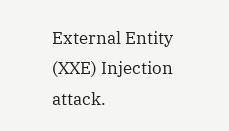External Entity (XXE) Injection attack.